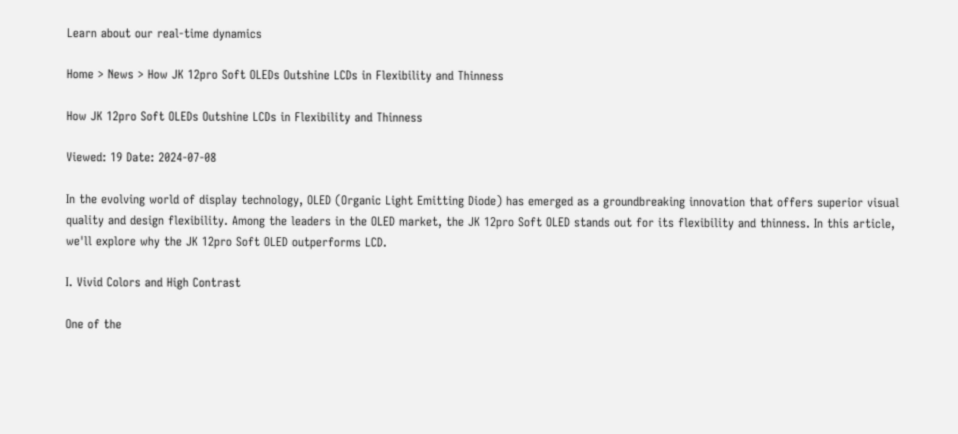Learn about our real-time dynamics

Home > News > How JK 12pro Soft OLEDs Outshine LCDs in Flexibility and Thinness

How JK 12pro Soft OLEDs Outshine LCDs in Flexibility and Thinness

Viewed: 19 Date: 2024-07-08

In the evolving world of display technology, OLED (Organic Light Emitting Diode) has emerged as a groundbreaking innovation that offers superior visual quality and design flexibility. Among the leaders in the OLED market, the JK 12pro Soft OLED stands out for its flexibility and thinness. In this article, we'll explore why the JK 12pro Soft OLED outperforms LCD.

I. Vivid Colors and High Contrast

One of the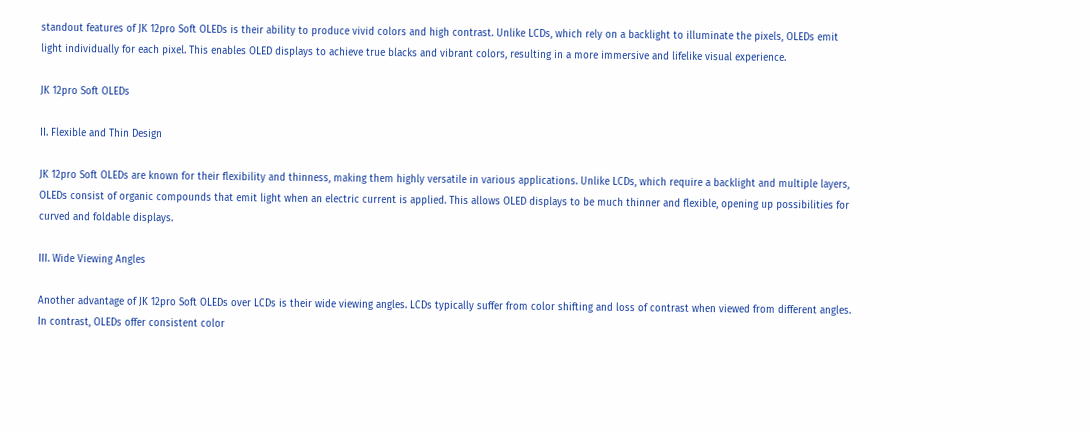standout features of JK 12pro Soft OLEDs is their ability to produce vivid colors and high contrast. Unlike LCDs, which rely on a backlight to illuminate the pixels, OLEDs emit light individually for each pixel. This enables OLED displays to achieve true blacks and vibrant colors, resulting in a more immersive and lifelike visual experience.

JK 12pro Soft OLEDs

II. Flexible and Thin Design

JK 12pro Soft OLEDs are known for their flexibility and thinness, making them highly versatile in various applications. Unlike LCDs, which require a backlight and multiple layers, OLEDs consist of organic compounds that emit light when an electric current is applied. This allows OLED displays to be much thinner and flexible, opening up possibilities for curved and foldable displays.

III. Wide Viewing Angles

Another advantage of JK 12pro Soft OLEDs over LCDs is their wide viewing angles. LCDs typically suffer from color shifting and loss of contrast when viewed from different angles. In contrast, OLEDs offer consistent color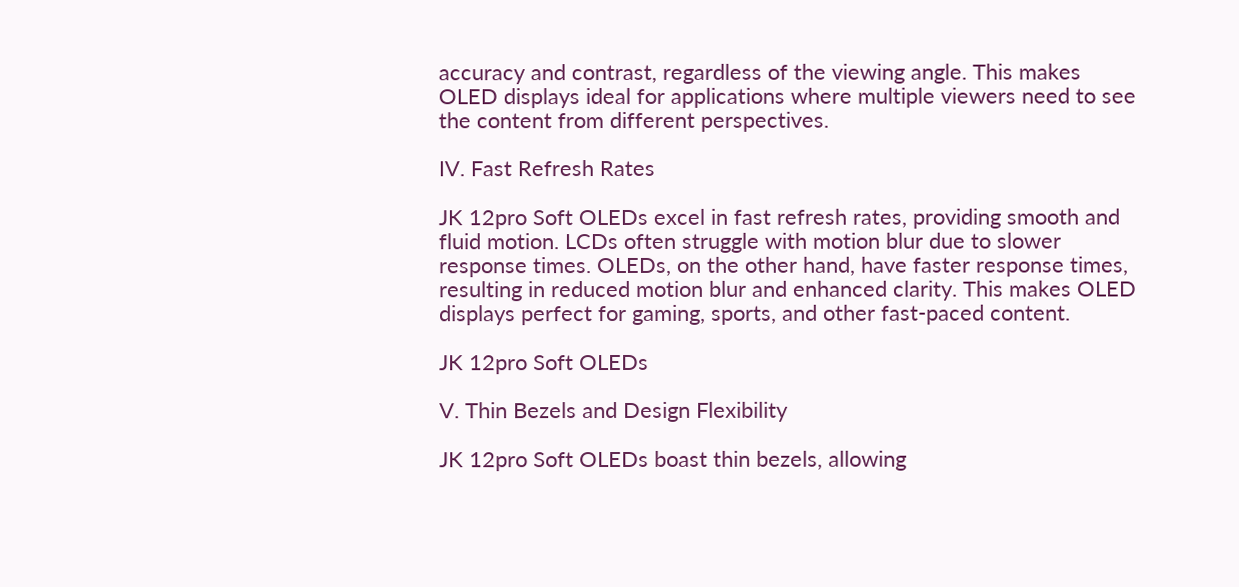accuracy and contrast, regardless of the viewing angle. This makes OLED displays ideal for applications where multiple viewers need to see the content from different perspectives.

IV. Fast Refresh Rates

JK 12pro Soft OLEDs excel in fast refresh rates, providing smooth and fluid motion. LCDs often struggle with motion blur due to slower response times. OLEDs, on the other hand, have faster response times, resulting in reduced motion blur and enhanced clarity. This makes OLED displays perfect for gaming, sports, and other fast-paced content.

JK 12pro Soft OLEDs

V. Thin Bezels and Design Flexibility

JK 12pro Soft OLEDs boast thin bezels, allowing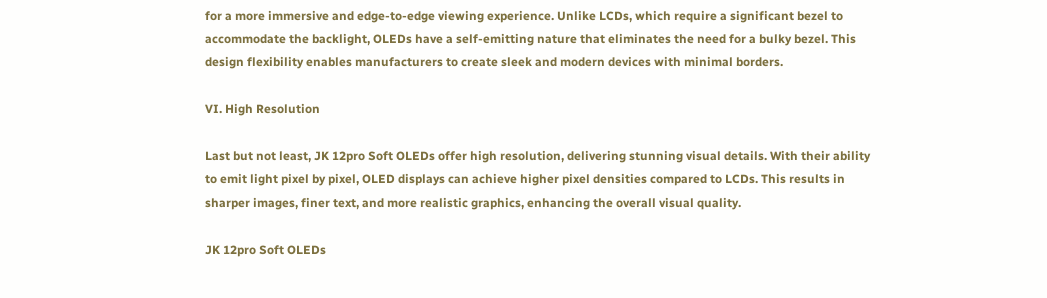for a more immersive and edge-to-edge viewing experience. Unlike LCDs, which require a significant bezel to accommodate the backlight, OLEDs have a self-emitting nature that eliminates the need for a bulky bezel. This design flexibility enables manufacturers to create sleek and modern devices with minimal borders.

VI. High Resolution

Last but not least, JK 12pro Soft OLEDs offer high resolution, delivering stunning visual details. With their ability to emit light pixel by pixel, OLED displays can achieve higher pixel densities compared to LCDs. This results in sharper images, finer text, and more realistic graphics, enhancing the overall visual quality.

JK 12pro Soft OLEDs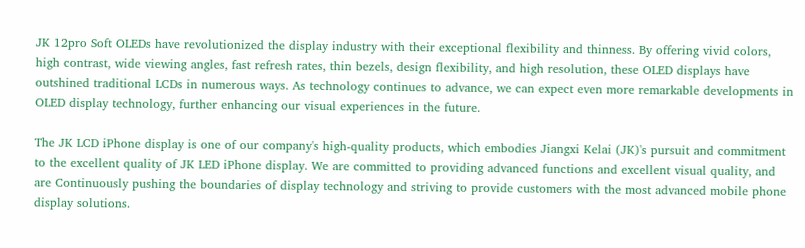JK 12pro Soft OLEDs have revolutionized the display industry with their exceptional flexibility and thinness. By offering vivid colors, high contrast, wide viewing angles, fast refresh rates, thin bezels, design flexibility, and high resolution, these OLED displays have outshined traditional LCDs in numerous ways. As technology continues to advance, we can expect even more remarkable developments in OLED display technology, further enhancing our visual experiences in the future.

The JK LCD iPhone display is one of our company's high-quality products, which embodies Jiangxi Kelai (JK)'s pursuit and commitment to the excellent quality of JK LED iPhone display. We are committed to providing advanced functions and excellent visual quality, and are Continuously pushing the boundaries of display technology and striving to provide customers with the most advanced mobile phone display solutions.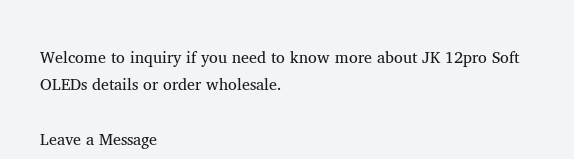Welcome to inquiry if you need to know more about JK 12pro Soft OLEDs details or order wholesale.

Leave a Message